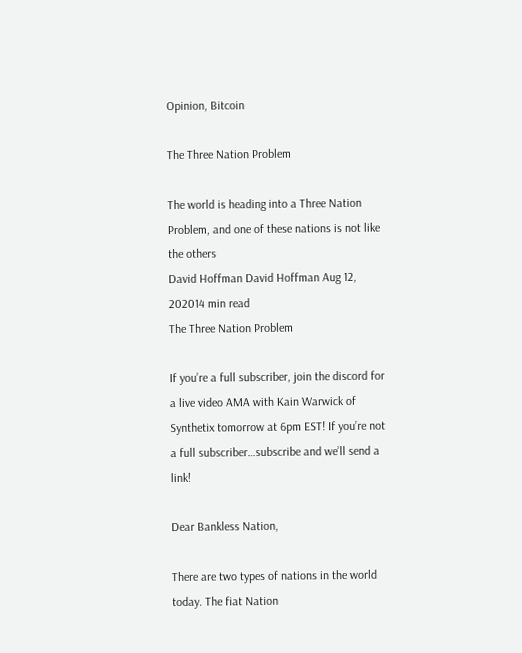Opinion, Bitcoin

The Three Nation Problem

The world is heading into a Three Nation Problem, and one of these nations is not like the others
David Hoffman David Hoffman Aug 12, 202014 min read
The Three Nation Problem

If you’re a full subscriber, join the discord for a live video AMA with Kain Warwick of Synthetix tomorrow at 6pm EST! If you’re not a full subscriber…subscribe and we’ll send a link!

Dear Bankless Nation,

There are two types of nations in the world today. The fiat Nation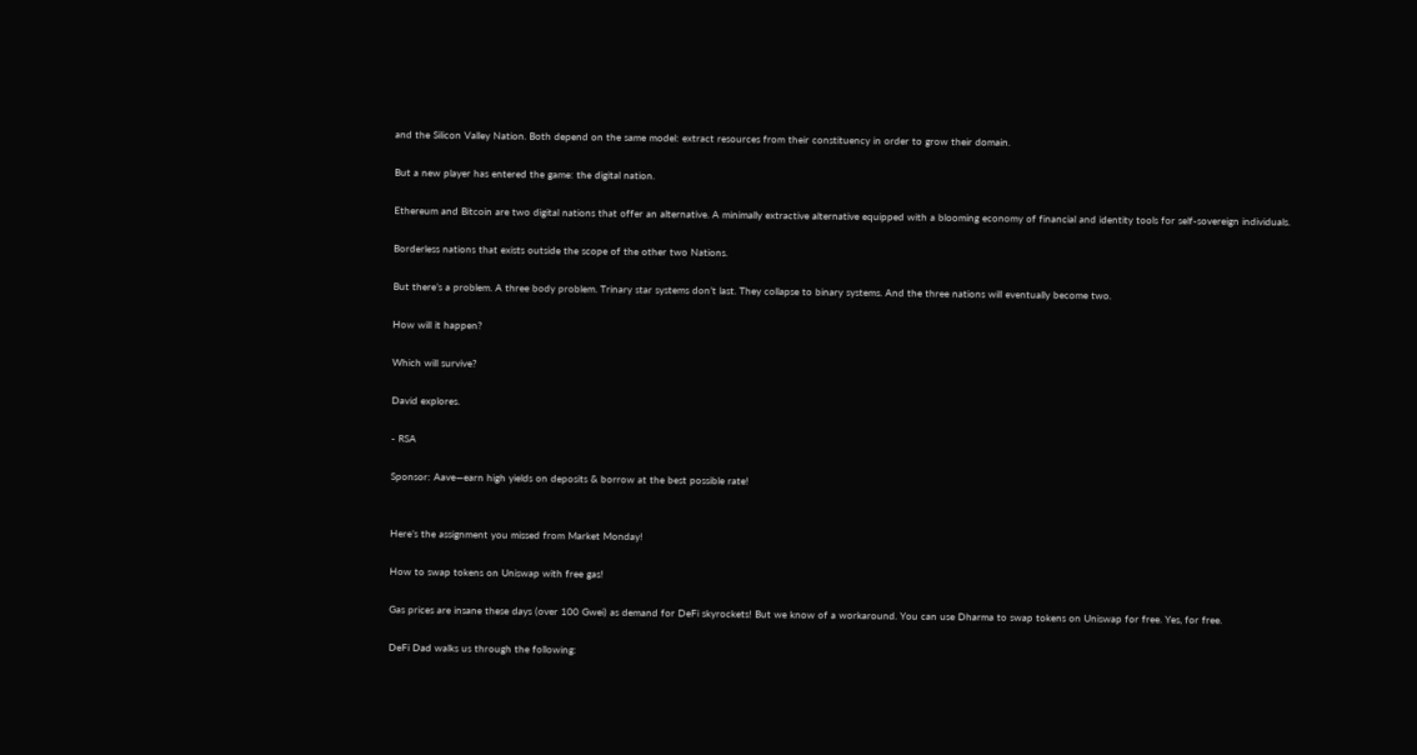and the Silicon Valley Nation. Both depend on the same model: extract resources from their constituency in order to grow their domain.

But a new player has entered the game: the digital nation.

Ethereum and Bitcoin are two digital nations that offer an alternative. A minimally extractive alternative equipped with a blooming economy of financial and identity tools for self-sovereign individuals.

Borderless nations that exists outside the scope of the other two Nations.

But there’s a problem. A three body problem. Trinary star systems don’t last. They collapse to binary systems. And the three nations will eventually become two.

How will it happen?

Which will survive?

David explores.

- RSA

Sponsor: Aave—earn high yields on deposits & borrow at the best possible rate!


Here’s the assignment you missed from Market Monday!

How to swap tokens on Uniswap with free gas!

Gas prices are insane these days (over 100 Gwei) as demand for DeFi skyrockets! But we know of a workaround. You can use Dharma to swap tokens on Uniswap for free. Yes, for free.

DeFi Dad walks us through the following: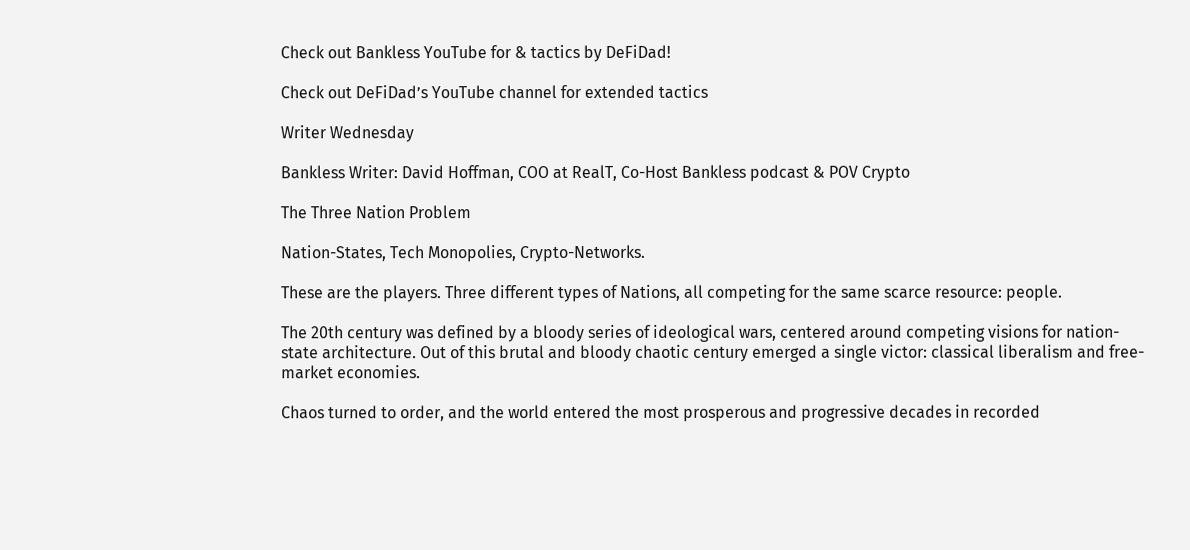Check out Bankless YouTube for & tactics by DeFiDad!

Check out DeFiDad’s YouTube channel for extended tactics

Writer Wednesday

Bankless Writer: David Hoffman, COO at RealT, Co-Host Bankless podcast & POV Crypto

The Three Nation Problem

Nation-States, Tech Monopolies, Crypto-Networks.

These are the players. Three different types of Nations, all competing for the same scarce resource: people.

The 20th century was defined by a bloody series of ideological wars, centered around competing visions for nation-state architecture. Out of this brutal and bloody chaotic century emerged a single victor: classical liberalism and free-market economies.

Chaos turned to order, and the world entered the most prosperous and progressive decades in recorded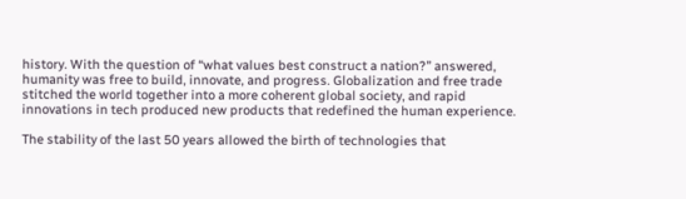history. With the question of “what values best construct a nation?” answered, humanity was free to build, innovate, and progress. Globalization and free trade stitched the world together into a more coherent global society, and rapid innovations in tech produced new products that redefined the human experience.

The stability of the last 50 years allowed the birth of technologies that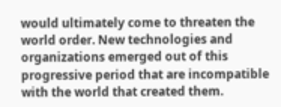would ultimately come to threaten the world order. New technologies and organizations emerged out of this progressive period that are incompatible with the world that created them.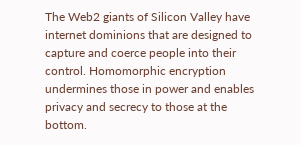The Web2 giants of Silicon Valley have internet dominions that are designed to capture and coerce people into their control. Homomorphic encryption undermines those in power and enables privacy and secrecy to those at the bottom.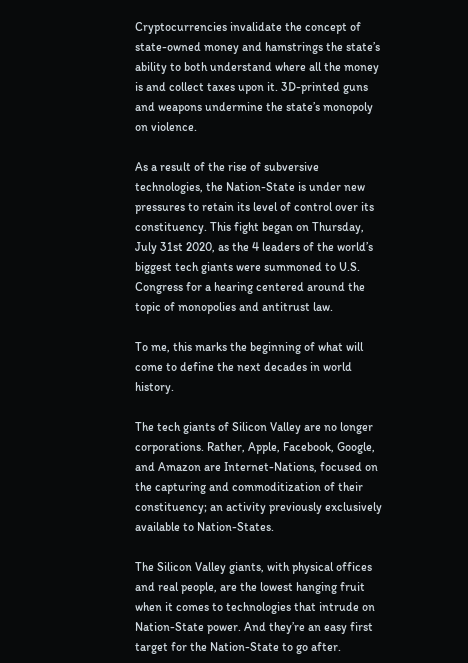Cryptocurrencies invalidate the concept of state-owned money and hamstrings the state’s ability to both understand where all the money is and collect taxes upon it. 3D-printed guns and weapons undermine the state’s monopoly on violence.

As a result of the rise of subversive technologies, the Nation-State is under new pressures to retain its level of control over its constituency. This fight began on Thursday, July 31st 2020, as the 4 leaders of the world’s biggest tech giants were summoned to U.S. Congress for a hearing centered around the topic of monopolies and antitrust law.

To me, this marks the beginning of what will come to define the next decades in world history.

The tech giants of Silicon Valley are no longer corporations. Rather, Apple, Facebook, Google, and Amazon are Internet-Nations, focused on the capturing and commoditization of their constituency; an activity previously exclusively available to Nation-States.

The Silicon Valley giants, with physical offices and real people, are the lowest hanging fruit when it comes to technologies that intrude on Nation-State power. And they’re an easy first target for the Nation-State to go after.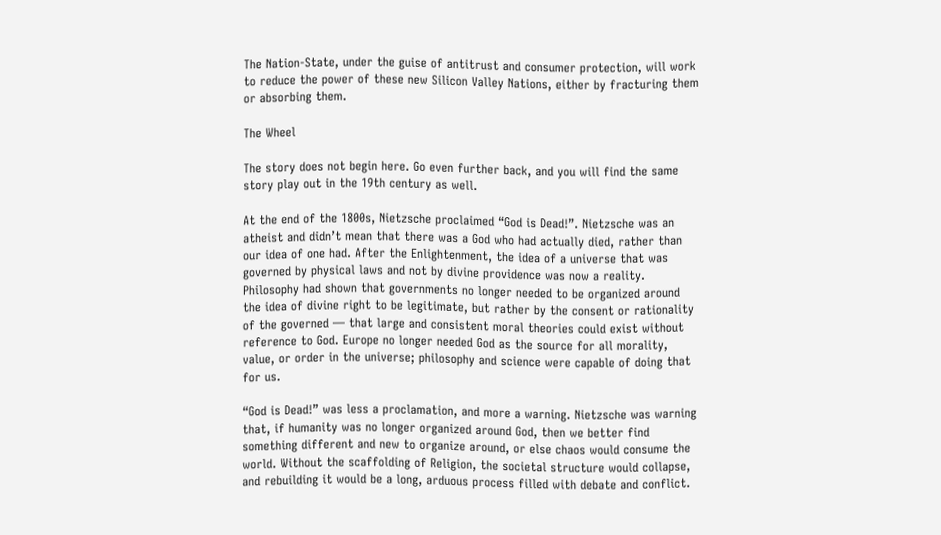The Nation-State, under the guise of antitrust and consumer protection, will work to reduce the power of these new Silicon Valley Nations, either by fracturing them or absorbing them.

The Wheel

The story does not begin here. Go even further back, and you will find the same story play out in the 19th century as well.

At the end of the 1800s, Nietzsche proclaimed “God is Dead!”. Nietzsche was an atheist and didn’t mean that there was a God who had actually died, rather than our idea of one had. After the Enlightenment, the idea of a universe that was governed by physical laws and not by divine providence was now a reality. Philosophy had shown that governments no longer needed to be organized around the idea of divine right to be legitimate, but rather by the consent or rationality of the governed — that large and consistent moral theories could exist without reference to God. Europe no longer needed God as the source for all morality, value, or order in the universe; philosophy and science were capable of doing that for us.

“God is Dead!” was less a proclamation, and more a warning. Nietzsche was warning that, if humanity was no longer organized around God, then we better find something different and new to organize around, or else chaos would consume the world. Without the scaffolding of Religion, the societal structure would collapse, and rebuilding it would be a long, arduous process filled with debate and conflict.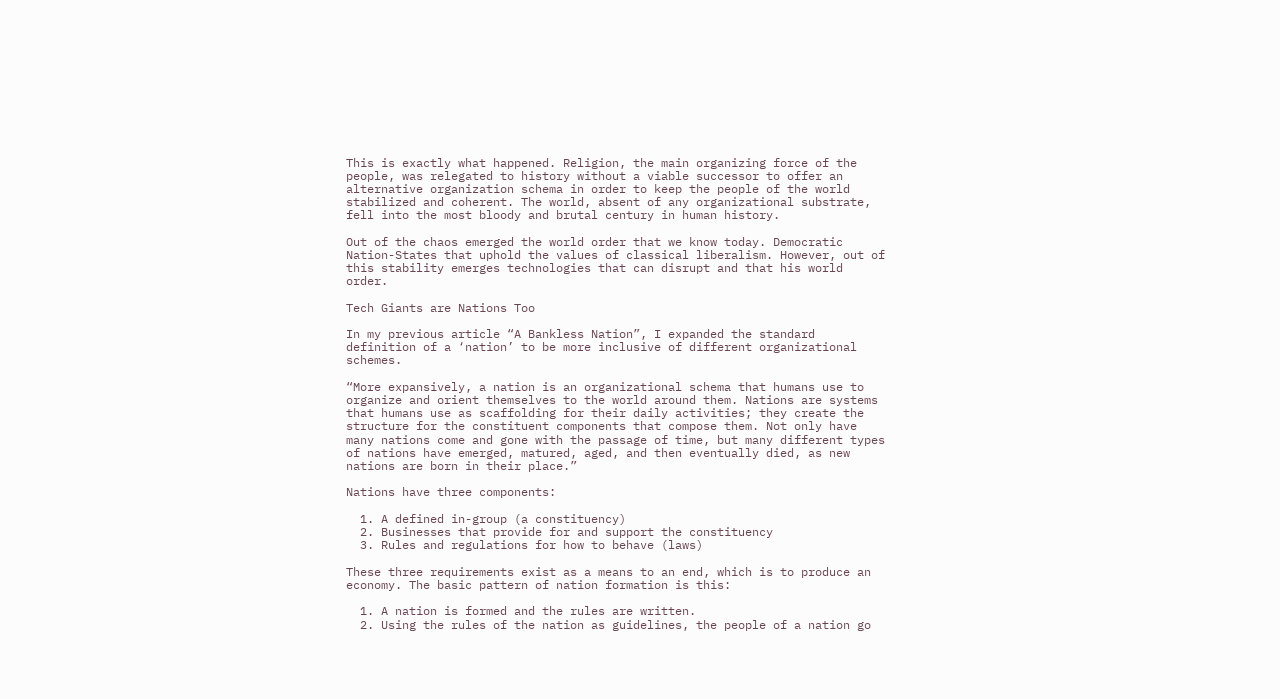This is exactly what happened. Religion, the main organizing force of the people, was relegated to history without a viable successor to offer an alternative organization schema in order to keep the people of the world stabilized and coherent. The world, absent of any organizational substrate, fell into the most bloody and brutal century in human history.

Out of the chaos emerged the world order that we know today. Democratic Nation-States that uphold the values of classical liberalism. However, out of this stability emerges technologies that can disrupt and that his world order.

Tech Giants are Nations Too

In my previous article “A Bankless Nation”, I expanded the standard definition of a ‘nation’ to be more inclusive of different organizational schemes.

“More expansively, a nation is an organizational schema that humans use to organize and orient themselves to the world around them. Nations are systems that humans use as scaffolding for their daily activities; they create the structure for the constituent components that compose them. Not only have many nations come and gone with the passage of time, but many different types of nations have emerged, matured, aged, and then eventually died, as new nations are born in their place.”

Nations have three components:

  1. A defined in-group (a constituency)
  2. Businesses that provide for and support the constituency
  3. Rules and regulations for how to behave (laws)

These three requirements exist as a means to an end, which is to produce an economy. The basic pattern of nation formation is this:

  1. A nation is formed and the rules are written.
  2. Using the rules of the nation as guidelines, the people of a nation go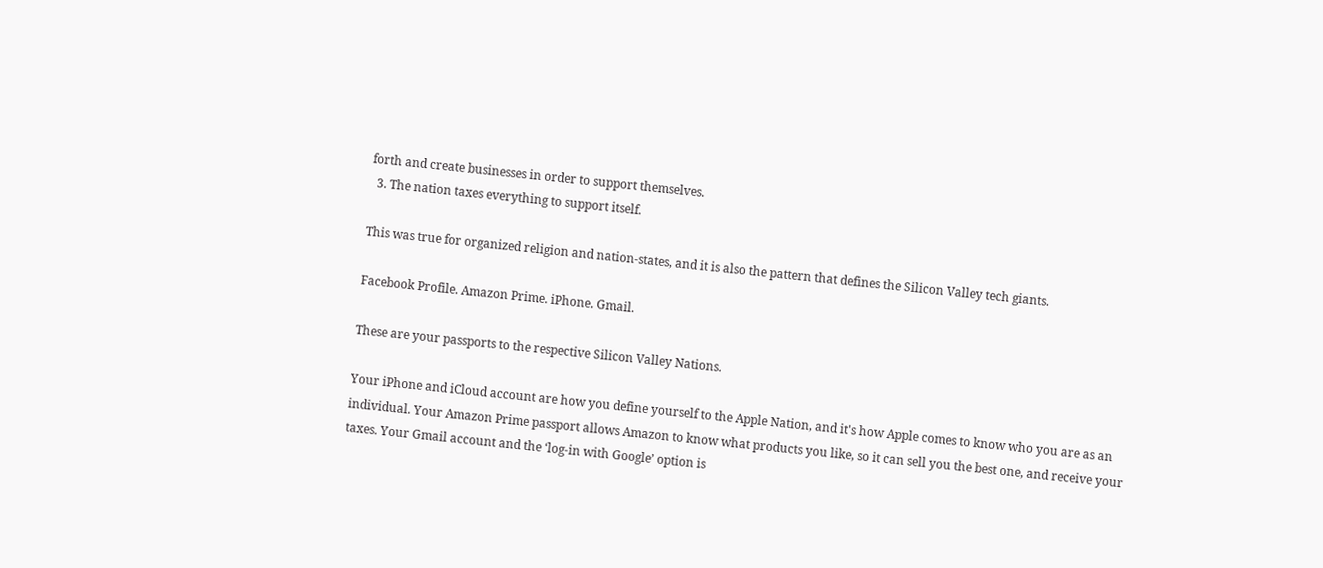forth and create businesses in order to support themselves.
  3. The nation taxes everything to support itself.

This was true for organized religion and nation-states, and it is also the pattern that defines the Silicon Valley tech giants.

Facebook Profile. Amazon Prime. iPhone. Gmail.

These are your passports to the respective Silicon Valley Nations.

Your iPhone and iCloud account are how you define yourself to the Apple Nation, and it's how Apple comes to know who you are as an individual. Your Amazon Prime passport allows Amazon to know what products you like, so it can sell you the best one, and receive your taxes. Your Gmail account and the ‘log-in with Google’ option is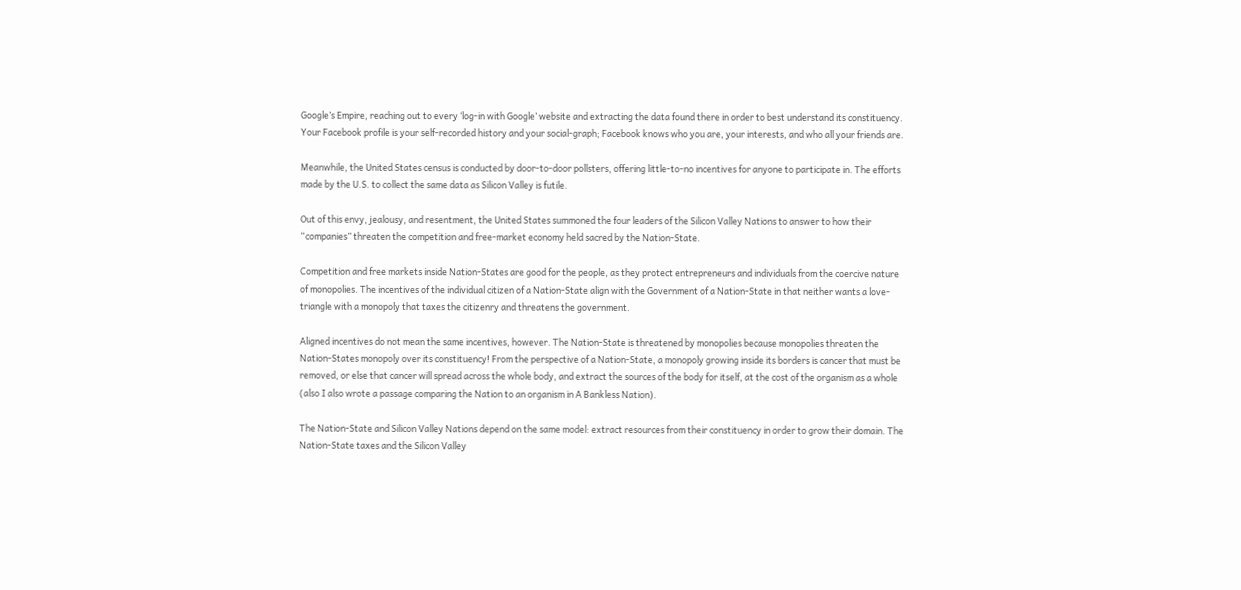Google’s Empire, reaching out to every ‘log-in with Google’ website and extracting the data found there in order to best understand its constituency. Your Facebook profile is your self-recorded history and your social-graph; Facebook knows who you are, your interests, and who all your friends are.

Meanwhile, the United States census is conducted by door-to-door pollsters, offering little-to-no incentives for anyone to participate in. The efforts made by the U.S. to collect the same data as Silicon Valley is futile.

Out of this envy, jealousy, and resentment, the United States summoned the four leaders of the Silicon Valley Nations to answer to how their “companies” threaten the competition and free-market economy held sacred by the Nation-State.

Competition and free markets inside Nation-States are good for the people, as they protect entrepreneurs and individuals from the coercive nature of monopolies. The incentives of the individual citizen of a Nation-State align with the Government of a Nation-State in that neither wants a love-triangle with a monopoly that taxes the citizenry and threatens the government.

Aligned incentives do not mean the same incentives, however. The Nation-State is threatened by monopolies because monopolies threaten the Nation-States monopoly over its constituency! From the perspective of a Nation-State, a monopoly growing inside its borders is cancer that must be removed, or else that cancer will spread across the whole body, and extract the sources of the body for itself, at the cost of the organism as a whole (also I also wrote a passage comparing the Nation to an organism in A Bankless Nation).

The Nation-State and Silicon Valley Nations depend on the same model: extract resources from their constituency in order to grow their domain. The Nation-State taxes and the Silicon Valley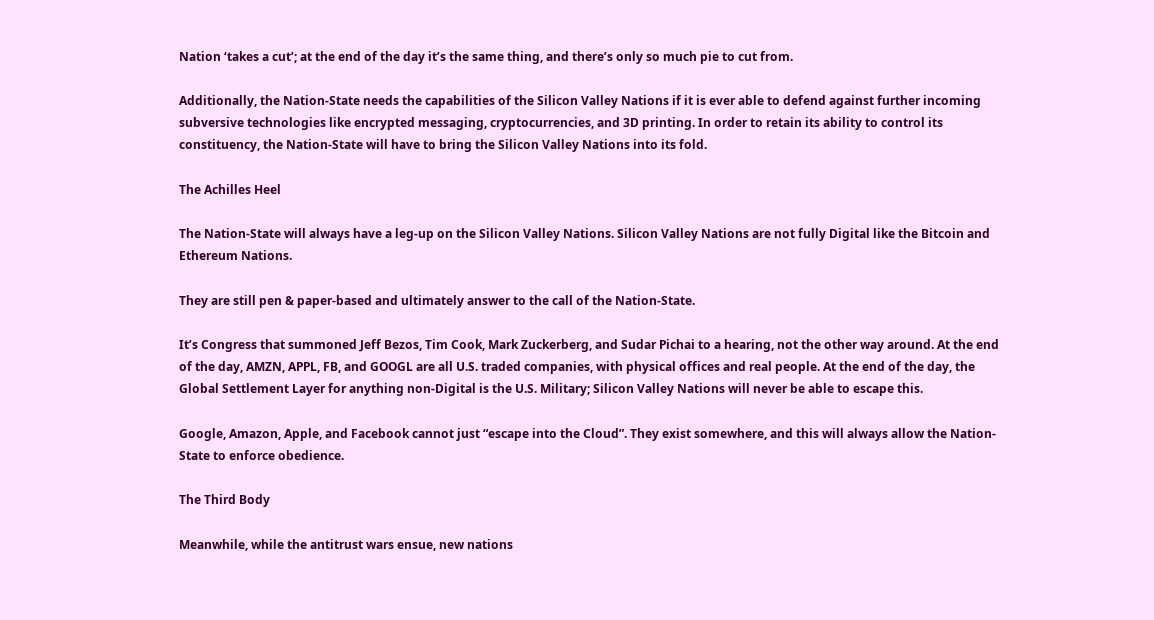Nation ‘takes a cut’; at the end of the day it’s the same thing, and there’s only so much pie to cut from.

Additionally, the Nation-State needs the capabilities of the Silicon Valley Nations if it is ever able to defend against further incoming subversive technologies like encrypted messaging, cryptocurrencies, and 3D printing. In order to retain its ability to control its constituency, the Nation-State will have to bring the Silicon Valley Nations into its fold.

The Achilles Heel

The Nation-State will always have a leg-up on the Silicon Valley Nations. Silicon Valley Nations are not fully Digital like the Bitcoin and Ethereum Nations.

They are still pen & paper-based and ultimately answer to the call of the Nation-State.

It’s Congress that summoned Jeff Bezos, Tim Cook, Mark Zuckerberg, and Sudar Pichai to a hearing, not the other way around. At the end of the day, AMZN, APPL, FB, and GOOGL are all U.S. traded companies, with physical offices and real people. At the end of the day, the Global Settlement Layer for anything non-Digital is the U.S. Military; Silicon Valley Nations will never be able to escape this.

Google, Amazon, Apple, and Facebook cannot just “escape into the Cloud”. They exist somewhere, and this will always allow the Nation-State to enforce obedience.

The Third Body

Meanwhile, while the antitrust wars ensue, new nations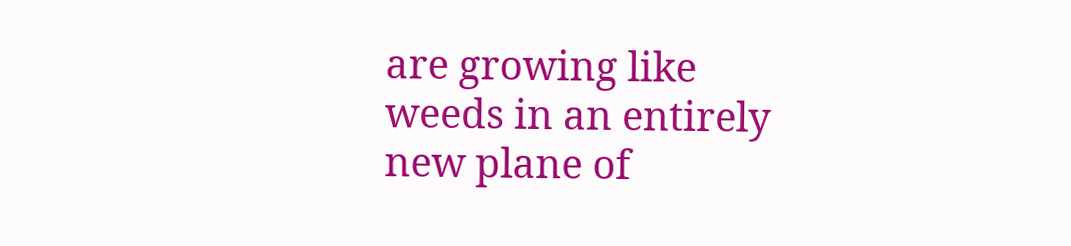are growing like weeds in an entirely new plane of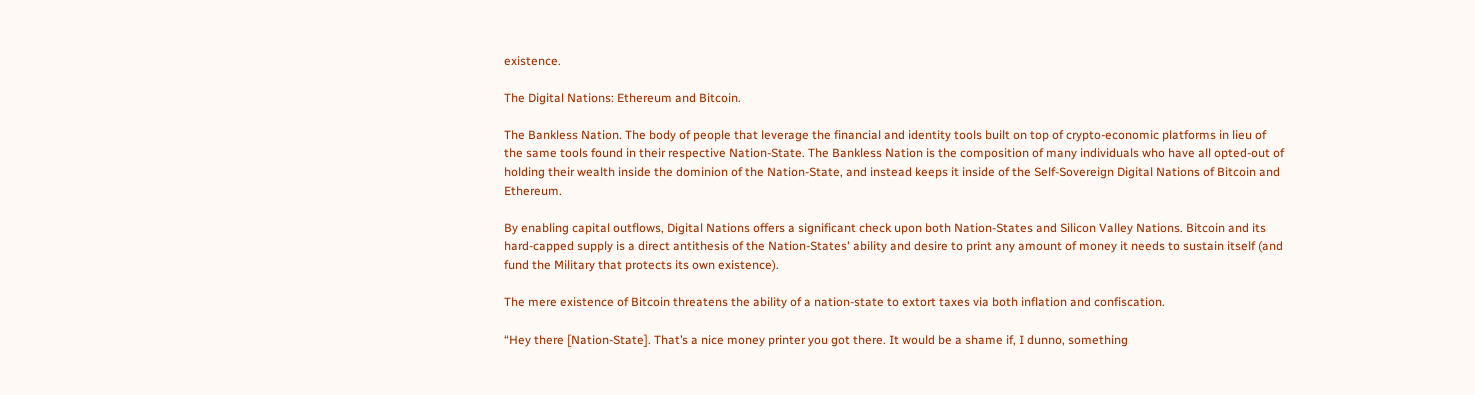existence.

The Digital Nations: Ethereum and Bitcoin.

The Bankless Nation. The body of people that leverage the financial and identity tools built on top of crypto-economic platforms in lieu of the same tools found in their respective Nation-State. The Bankless Nation is the composition of many individuals who have all opted-out of holding their wealth inside the dominion of the Nation-State, and instead keeps it inside of the Self-Sovereign Digital Nations of Bitcoin and Ethereum.

By enabling capital outflows, Digital Nations offers a significant check upon both Nation-States and Silicon Valley Nations. Bitcoin and its hard-capped supply is a direct antithesis of the Nation-States' ability and desire to print any amount of money it needs to sustain itself (and fund the Military that protects its own existence).

The mere existence of Bitcoin threatens the ability of a nation-state to extort taxes via both inflation and confiscation.

“Hey there [Nation-State]. That’s a nice money printer you got there. It would be a shame if, I dunno, something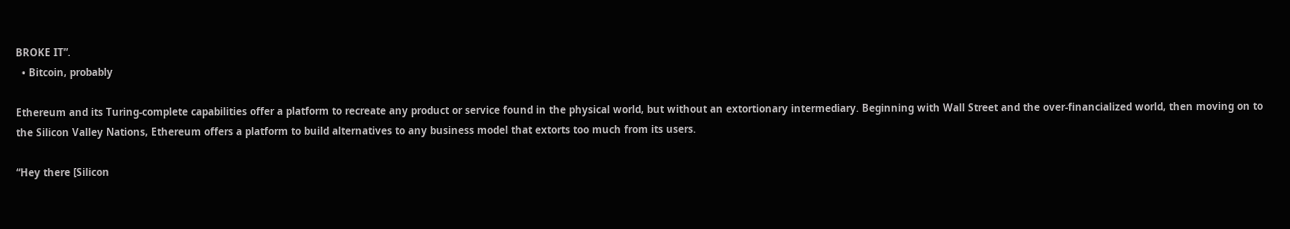BROKE IT”.
  • Bitcoin, probably

Ethereum and its Turing-complete capabilities offer a platform to recreate any product or service found in the physical world, but without an extortionary intermediary. Beginning with Wall Street and the over-financialized world, then moving on to the Silicon Valley Nations, Ethereum offers a platform to build alternatives to any business model that extorts too much from its users.

“Hey there [Silicon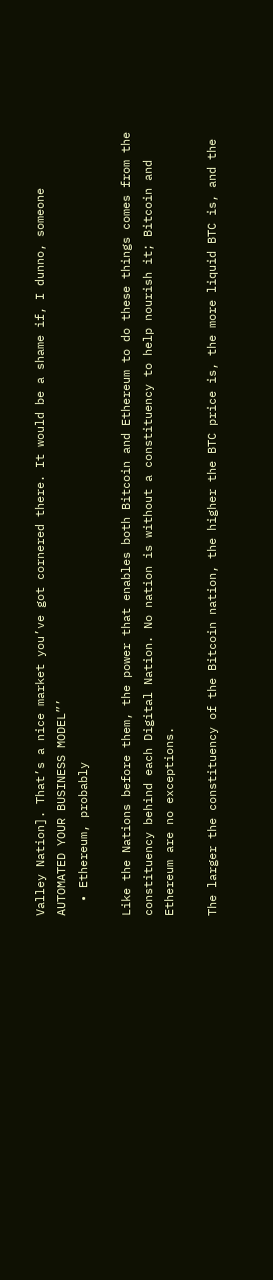Valley Nation]. That’s a nice market you’ve got cornered there. It would be a shame if, I dunno, someone AUTOMATED YOUR BUSINESS MODEL”’
  • Ethereum, probably

Like the Nations before them, the power that enables both Bitcoin and Ethereum to do these things comes from the constituency behind each Digital Nation. No nation is without a constituency to help nourish it; Bitcoin and Ethereum are no exceptions.

The larger the constituency of the Bitcoin nation, the higher the BTC price is, the more liquid BTC is, and the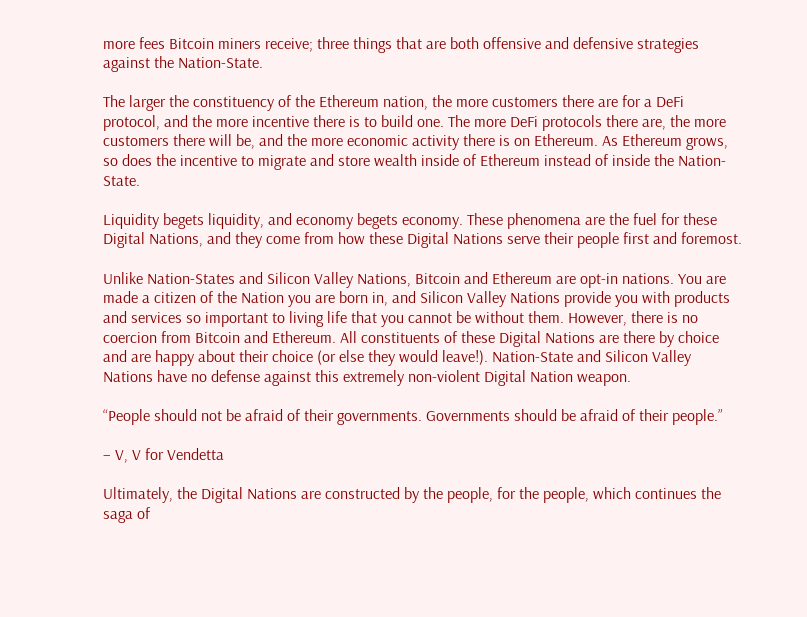more fees Bitcoin miners receive; three things that are both offensive and defensive strategies against the Nation-State.

The larger the constituency of the Ethereum nation, the more customers there are for a DeFi protocol, and the more incentive there is to build one. The more DeFi protocols there are, the more customers there will be, and the more economic activity there is on Ethereum. As Ethereum grows, so does the incentive to migrate and store wealth inside of Ethereum instead of inside the Nation-State.

Liquidity begets liquidity, and economy begets economy. These phenomena are the fuel for these Digital Nations, and they come from how these Digital Nations serve their people first and foremost.

Unlike Nation-States and Silicon Valley Nations, Bitcoin and Ethereum are opt-in nations. You are made a citizen of the Nation you are born in, and Silicon Valley Nations provide you with products and services so important to living life that you cannot be without them. However, there is no coercion from Bitcoin and Ethereum. All constituents of these Digital Nations are there by choice and are happy about their choice (or else they would leave!). Nation-State and Silicon Valley Nations have no defense against this extremely non-violent Digital Nation weapon.

“People should not be afraid of their governments. Governments should be afraid of their people.”

– V, V for Vendetta

Ultimately, the Digital Nations are constructed by the people, for the people, which continues the saga of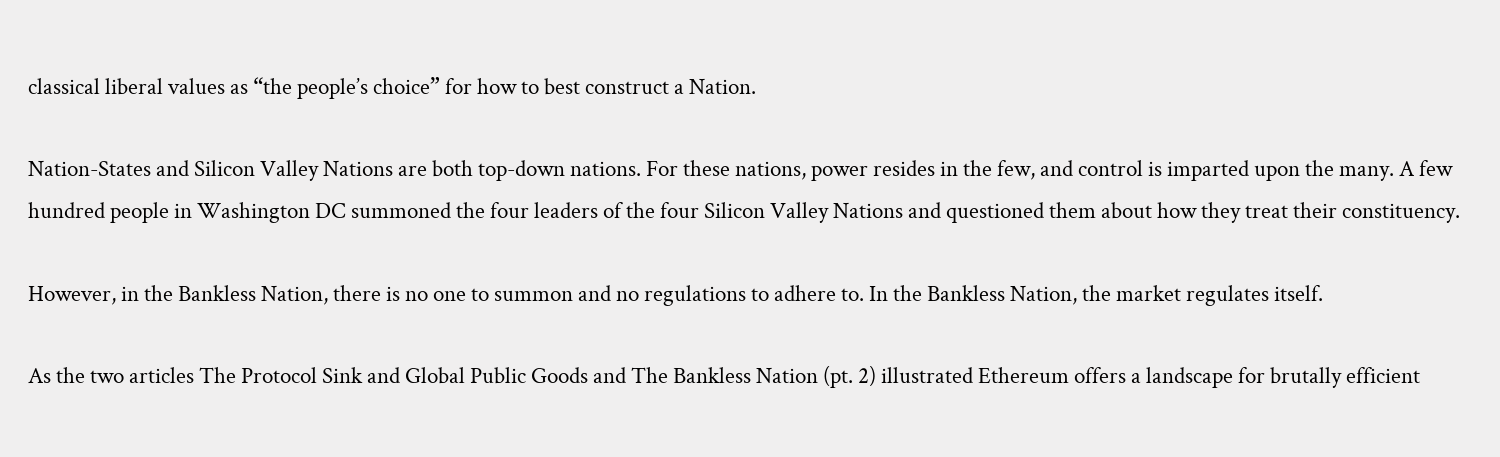classical liberal values as “the people’s choice” for how to best construct a Nation.

Nation-States and Silicon Valley Nations are both top-down nations. For these nations, power resides in the few, and control is imparted upon the many. A few hundred people in Washington DC summoned the four leaders of the four Silicon Valley Nations and questioned them about how they treat their constituency.

However, in the Bankless Nation, there is no one to summon and no regulations to adhere to. In the Bankless Nation, the market regulates itself.

As the two articles The Protocol Sink and Global Public Goods and The Bankless Nation (pt. 2) illustrated Ethereum offers a landscape for brutally efficient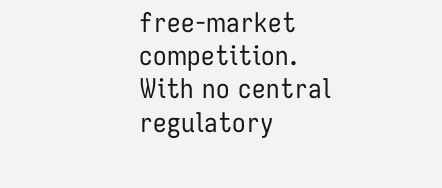free-market competition. With no central regulatory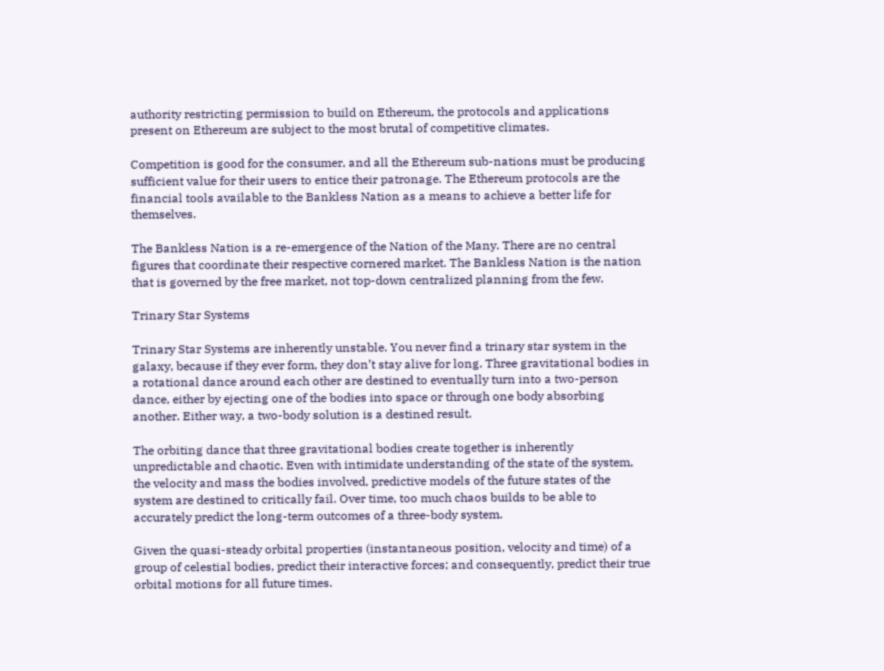authority restricting permission to build on Ethereum, the protocols and applications present on Ethereum are subject to the most brutal of competitive climates.

Competition is good for the consumer, and all the Ethereum sub-nations must be producing sufficient value for their users to entice their patronage. The Ethereum protocols are the financial tools available to the Bankless Nation as a means to achieve a better life for themselves.

The Bankless Nation is a re-emergence of the Nation of the Many. There are no central figures that coordinate their respective cornered market. The Bankless Nation is the nation that is governed by the free market, not top-down centralized planning from the few.

Trinary Star Systems

Trinary Star Systems are inherently unstable. You never find a trinary star system in the galaxy, because if they ever form, they don’t stay alive for long. Three gravitational bodies in a rotational dance around each other are destined to eventually turn into a two-person dance, either by ejecting one of the bodies into space or through one body absorbing another. Either way, a two-body solution is a destined result.

The orbiting dance that three gravitational bodies create together is inherently unpredictable and chaotic. Even with intimidate understanding of the state of the system, the velocity and mass the bodies involved, predictive models of the future states of the system are destined to critically fail. Over time, too much chaos builds to be able to accurately predict the long-term outcomes of a three-body system.

Given the quasi-steady orbital properties (instantaneous position, velocity and time) of a group of celestial bodies, predict their interactive forces; and consequently, predict their true orbital motions for all future times.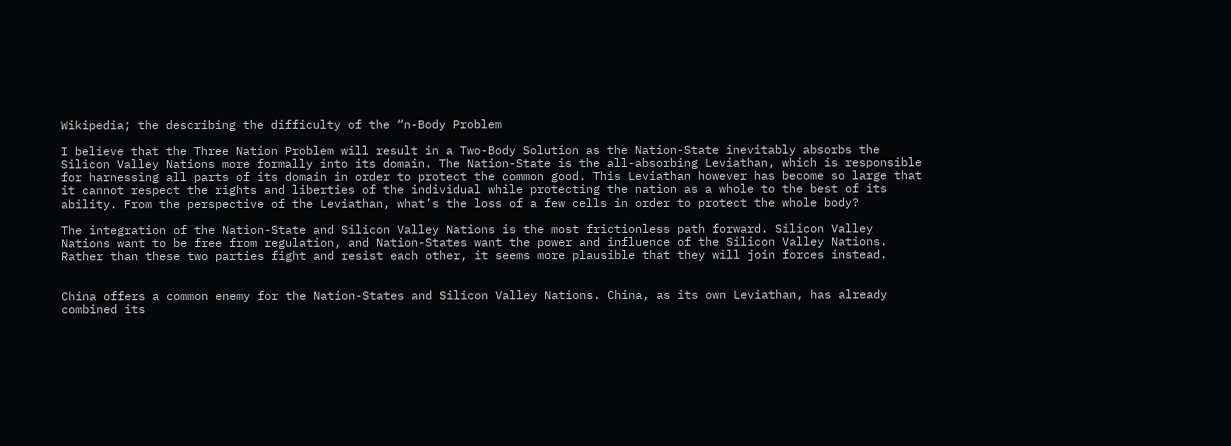Wikipedia; the describing the difficulty of the “n-Body Problem

I believe that the Three Nation Problem will result in a Two-Body Solution as the Nation-State inevitably absorbs the Silicon Valley Nations more formally into its domain. The Nation-State is the all-absorbing Leviathan, which is responsible for harnessing all parts of its domain in order to protect the common good. This Leviathan however has become so large that it cannot respect the rights and liberties of the individual while protecting the nation as a whole to the best of its ability. From the perspective of the Leviathan, what’s the loss of a few cells in order to protect the whole body?

The integration of the Nation-State and Silicon Valley Nations is the most frictionless path forward. Silicon Valley Nations want to be free from regulation, and Nation-States want the power and influence of the Silicon Valley Nations. Rather than these two parties fight and resist each other, it seems more plausible that they will join forces instead.


China offers a common enemy for the Nation-States and Silicon Valley Nations. China, as its own Leviathan, has already combined its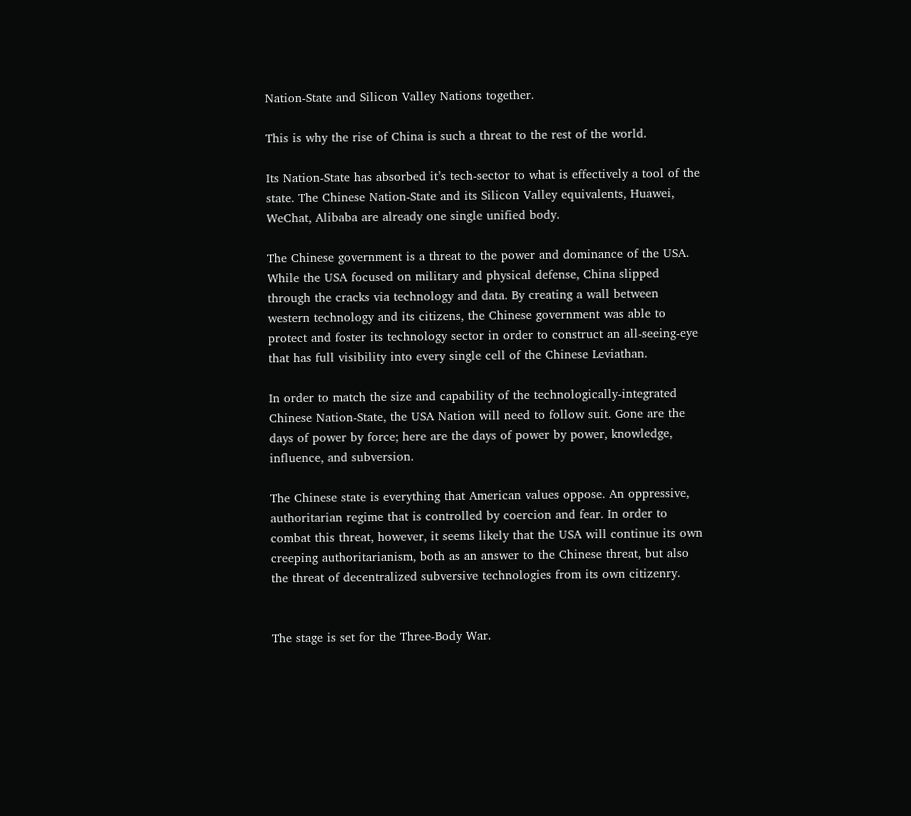Nation-State and Silicon Valley Nations together.

This is why the rise of China is such a threat to the rest of the world.

Its Nation-State has absorbed it’s tech-sector to what is effectively a tool of the state. The Chinese Nation-State and its Silicon Valley equivalents, Huawei, WeChat, Alibaba are already one single unified body.

The Chinese government is a threat to the power and dominance of the USA. While the USA focused on military and physical defense, China slipped through the cracks via technology and data. By creating a wall between western technology and its citizens, the Chinese government was able to protect and foster its technology sector in order to construct an all-seeing-eye that has full visibility into every single cell of the Chinese Leviathan.

In order to match the size and capability of the technologically-integrated Chinese Nation-State, the USA Nation will need to follow suit. Gone are the days of power by force; here are the days of power by power, knowledge, influence, and subversion.

The Chinese state is everything that American values oppose. An oppressive, authoritarian regime that is controlled by coercion and fear. In order to combat this threat, however, it seems likely that the USA will continue its own creeping authoritarianism, both as an answer to the Chinese threat, but also the threat of decentralized subversive technologies from its own citizenry.


The stage is set for the Three-Body War.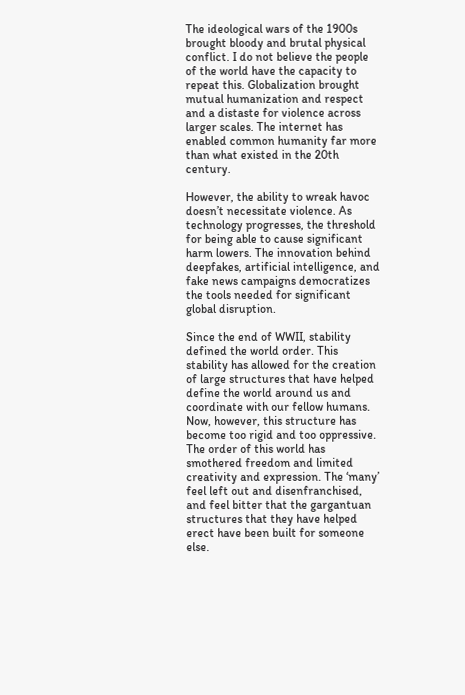The ideological wars of the 1900s brought bloody and brutal physical conflict. I do not believe the people of the world have the capacity to repeat this. Globalization brought mutual humanization and respect and a distaste for violence across larger scales. The internet has enabled common humanity far more than what existed in the 20th century.

However, the ability to wreak havoc doesn’t necessitate violence. As technology progresses, the threshold for being able to cause significant harm lowers. The innovation behind deepfakes, artificial intelligence, and fake news campaigns democratizes the tools needed for significant global disruption.

Since the end of WWII, stability defined the world order. This stability has allowed for the creation of large structures that have helped define the world around us and coordinate with our fellow humans. Now, however, this structure has become too rigid and too oppressive. The order of this world has smothered freedom and limited creativity and expression. The ‘many’ feel left out and disenfranchised, and feel bitter that the gargantuan structures that they have helped erect have been built for someone else.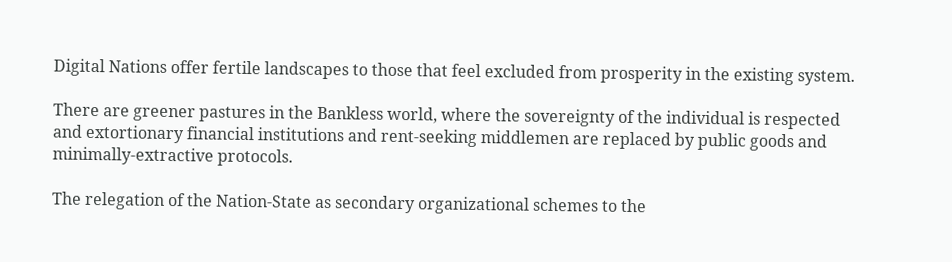Digital Nations offer fertile landscapes to those that feel excluded from prosperity in the existing system.

There are greener pastures in the Bankless world, where the sovereignty of the individual is respected and extortionary financial institutions and rent-seeking middlemen are replaced by public goods and minimally-extractive protocols.

The relegation of the Nation-State as secondary organizational schemes to the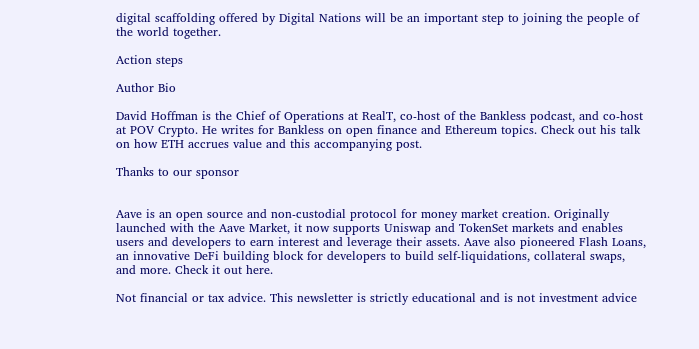digital scaffolding offered by Digital Nations will be an important step to joining the people of the world together.

Action steps

Author Bio

David Hoffman is the Chief of Operations at RealT, co-host of the Bankless podcast, and co-host at POV Crypto. He writes for Bankless on open finance and Ethereum topics. Check out his talk on how ETH accrues value and this accompanying post.

Thanks to our sponsor


Aave is an open source and non-custodial protocol for money market creation. Originally launched with the Aave Market, it now supports Uniswap and TokenSet markets and enables users and developers to earn interest and leverage their assets. Aave also pioneered Flash Loans, an innovative DeFi building block for developers to build self-liquidations, collateral swaps, and more. Check it out here.

Not financial or tax advice. This newsletter is strictly educational and is not investment advice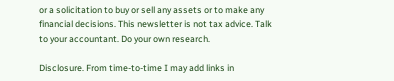or a solicitation to buy or sell any assets or to make any financial decisions. This newsletter is not tax advice. Talk to your accountant. Do your own research.

Disclosure. From time-to-time I may add links in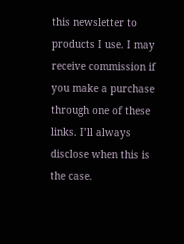this newsletter to products I use. I may receive commission if you make a purchase through one of these links. I’ll always disclose when this is the case.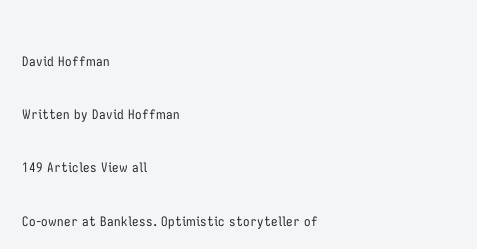David Hoffman

Written by David Hoffman

149 Articles View all

Co-owner at Bankless. Optimistic storyteller of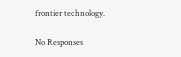frontier technology.

No Responses